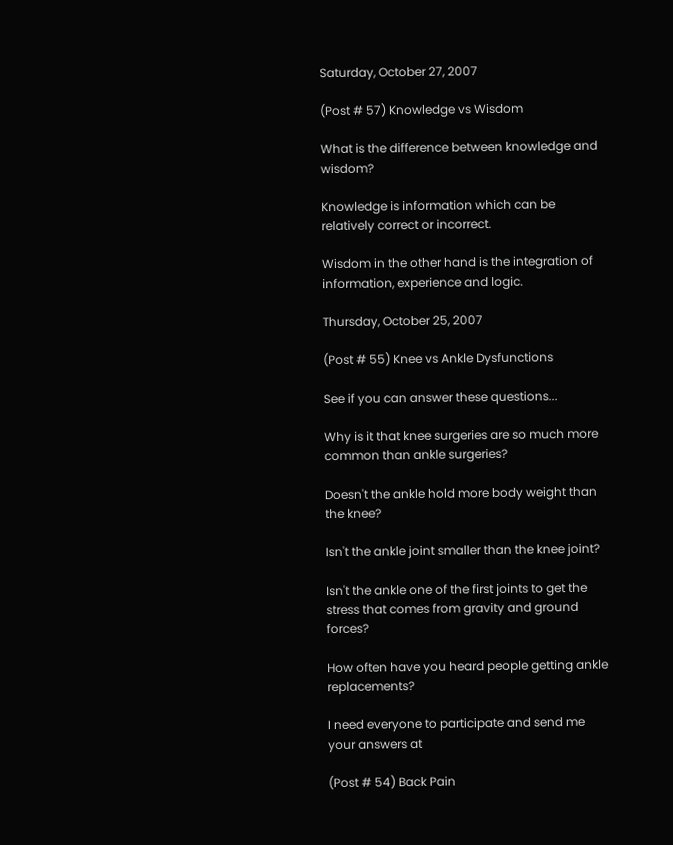Saturday, October 27, 2007

(Post # 57) Knowledge vs Wisdom

What is the difference between knowledge and wisdom?

Knowledge is information which can be relatively correct or incorrect.

Wisdom in the other hand is the integration of information, experience and logic.

Thursday, October 25, 2007

(Post # 55) Knee vs Ankle Dysfunctions

See if you can answer these questions...

Why is it that knee surgeries are so much more common than ankle surgeries?

Doesn't the ankle hold more body weight than the knee?

Isn't the ankle joint smaller than the knee joint?

Isn't the ankle one of the first joints to get the stress that comes from gravity and ground forces?

How often have you heard people getting ankle replacements?

I need everyone to participate and send me your answers at

(Post # 54) Back Pain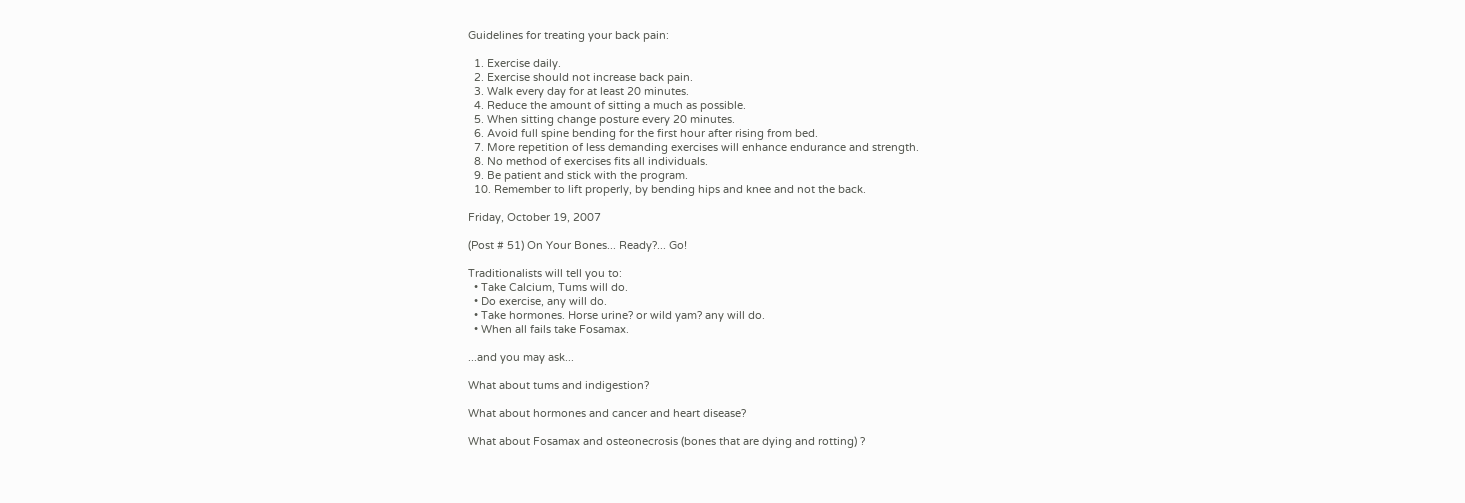Guidelines for treating your back pain:

  1. Exercise daily.
  2. Exercise should not increase back pain.
  3. Walk every day for at least 20 minutes.
  4. Reduce the amount of sitting a much as possible.
  5. When sitting change posture every 20 minutes.
  6. Avoid full spine bending for the first hour after rising from bed.
  7. More repetition of less demanding exercises will enhance endurance and strength.
  8. No method of exercises fits all individuals.
  9. Be patient and stick with the program.
  10. Remember to lift properly, by bending hips and knee and not the back.

Friday, October 19, 2007

(Post # 51) On Your Bones... Ready?... Go!

Traditionalists will tell you to:
  • Take Calcium, Tums will do.
  • Do exercise, any will do.
  • Take hormones. Horse urine? or wild yam? any will do.
  • When all fails take Fosamax.

...and you may ask...

What about tums and indigestion?

What about hormones and cancer and heart disease?

What about Fosamax and osteonecrosis (bones that are dying and rotting) ?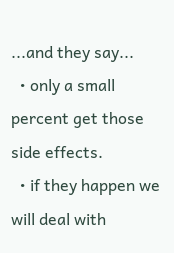...and they say...
  • only a small percent get those side effects.
  • if they happen we will deal with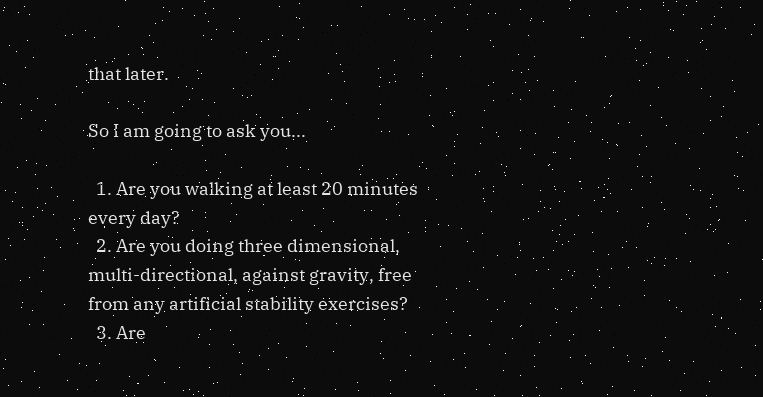that later.

So I am going to ask you...

  1. Are you walking at least 20 minutes every day?
  2. Are you doing three dimensional, multi-directional, against gravity, free from any artificial stability exercises?
  3. Are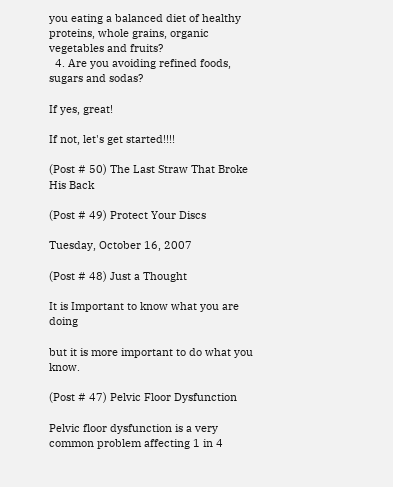you eating a balanced diet of healthy proteins, whole grains, organic vegetables and fruits?
  4. Are you avoiding refined foods, sugars and sodas?

If yes, great!

If not, let's get started!!!!

(Post # 50) The Last Straw That Broke His Back

(Post # 49) Protect Your Discs

Tuesday, October 16, 2007

(Post # 48) Just a Thought

It is Important to know what you are doing

but it is more important to do what you know.

(Post # 47) Pelvic Floor Dysfunction

Pelvic floor dysfunction is a very common problem affecting 1 in 4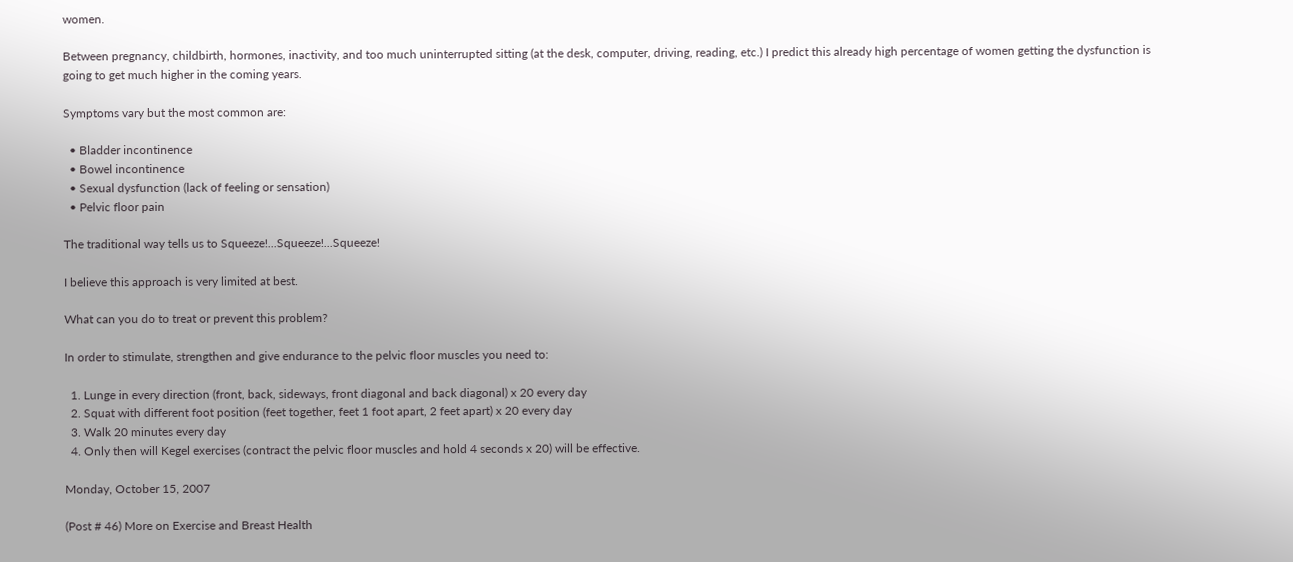women.

Between pregnancy, childbirth, hormones, inactivity, and too much uninterrupted sitting (at the desk, computer, driving, reading, etc.) I predict this already high percentage of women getting the dysfunction is going to get much higher in the coming years.

Symptoms vary but the most common are:

  • Bladder incontinence
  • Bowel incontinence
  • Sexual dysfunction (lack of feeling or sensation)
  • Pelvic floor pain

The traditional way tells us to Squeeze!...Squeeze!...Squeeze!

I believe this approach is very limited at best.

What can you do to treat or prevent this problem?

In order to stimulate, strengthen and give endurance to the pelvic floor muscles you need to:

  1. Lunge in every direction (front, back, sideways, front diagonal and back diagonal) x 20 every day
  2. Squat with different foot position (feet together, feet 1 foot apart, 2 feet apart) x 20 every day
  3. Walk 20 minutes every day
  4. Only then will Kegel exercises (contract the pelvic floor muscles and hold 4 seconds x 20) will be effective.

Monday, October 15, 2007

(Post # 46) More on Exercise and Breast Health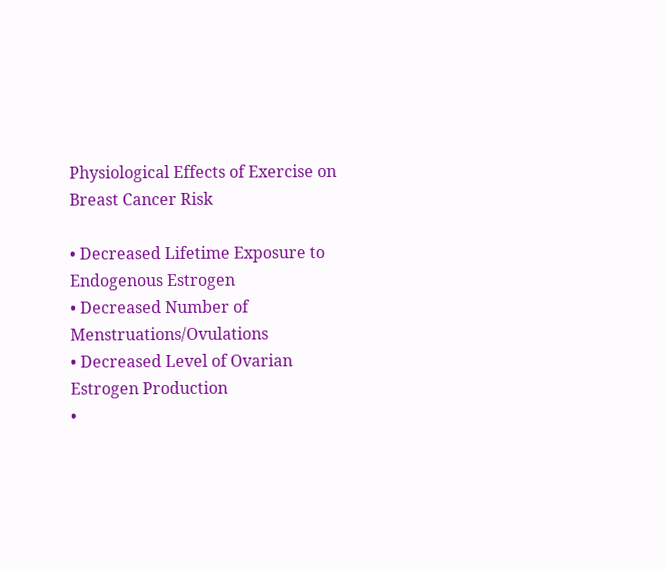Physiological Effects of Exercise on Breast Cancer Risk

• Decreased Lifetime Exposure to Endogenous Estrogen
• Decreased Number of Menstruations/Ovulations
• Decreased Level of Ovarian Estrogen Production
•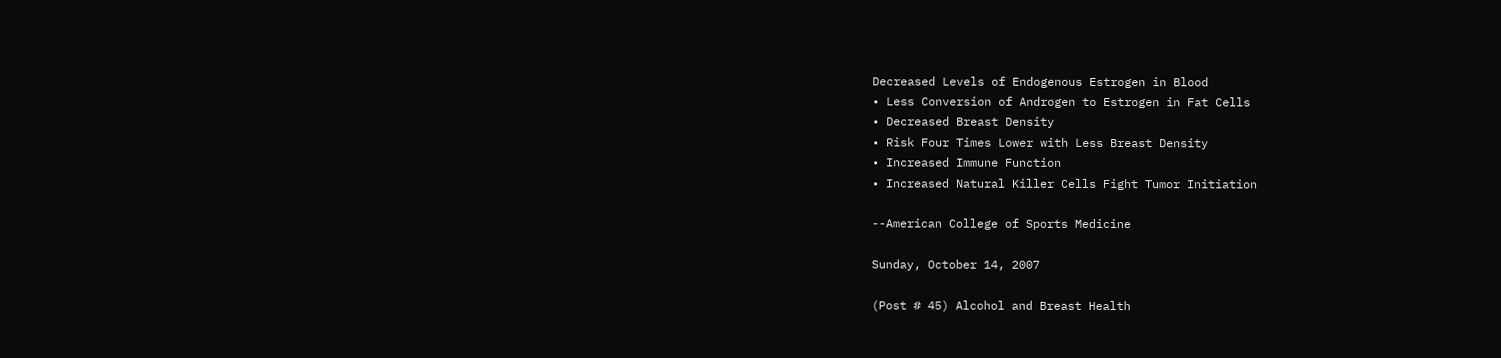Decreased Levels of Endogenous Estrogen in Blood
• Less Conversion of Androgen to Estrogen in Fat Cells
• Decreased Breast Density
• Risk Four Times Lower with Less Breast Density
• Increased Immune Function
• Increased Natural Killer Cells Fight Tumor Initiation

--American College of Sports Medicine

Sunday, October 14, 2007

(Post # 45) Alcohol and Breast Health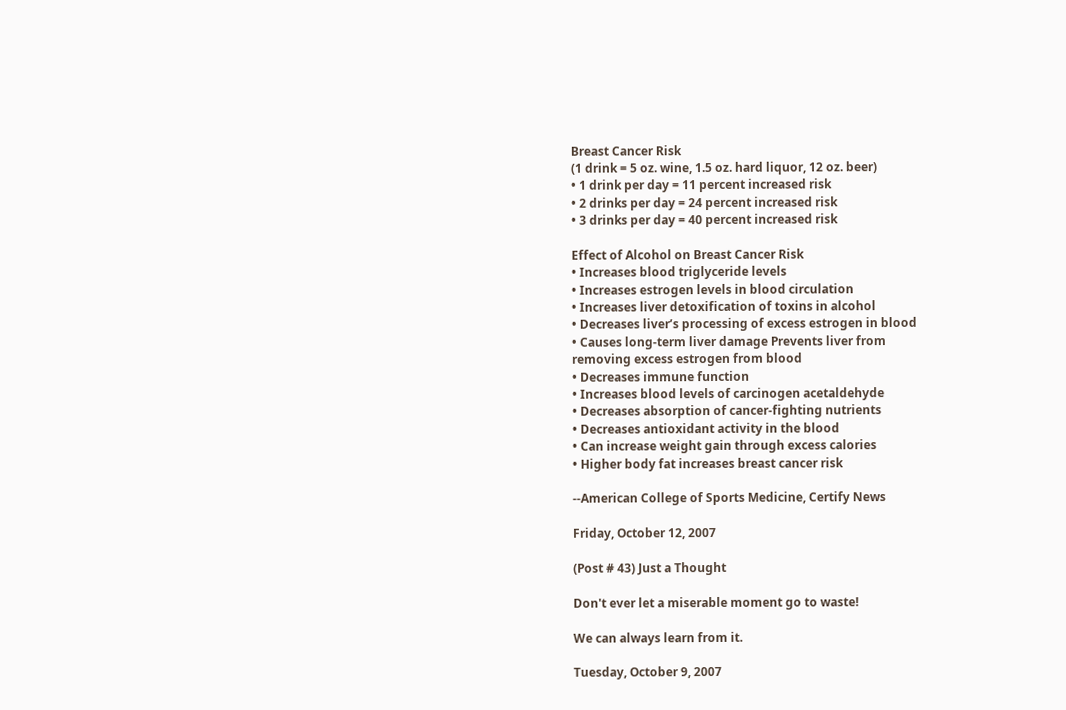Breast Cancer Risk
(1 drink = 5 oz. wine, 1.5 oz. hard liquor, 12 oz. beer)
• 1 drink per day = 11 percent increased risk
• 2 drinks per day = 24 percent increased risk
• 3 drinks per day = 40 percent increased risk

Effect of Alcohol on Breast Cancer Risk
• Increases blood triglyceride levels
• Increases estrogen levels in blood circulation
• Increases liver detoxification of toxins in alcohol
• Decreases liver’s processing of excess estrogen in blood
• Causes long-term liver damage Prevents liver from
removing excess estrogen from blood
• Decreases immune function
• Increases blood levels of carcinogen acetaldehyde
• Decreases absorption of cancer-fighting nutrients
• Decreases antioxidant activity in the blood
• Can increase weight gain through excess calories
• Higher body fat increases breast cancer risk

--American College of Sports Medicine, Certify News

Friday, October 12, 2007

(Post # 43) Just a Thought

Don't ever let a miserable moment go to waste!

We can always learn from it.

Tuesday, October 9, 2007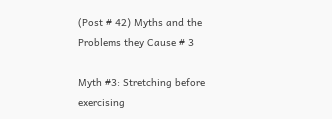(Post # 42) Myths and the Problems they Cause # 3

Myth #3: Stretching before exercising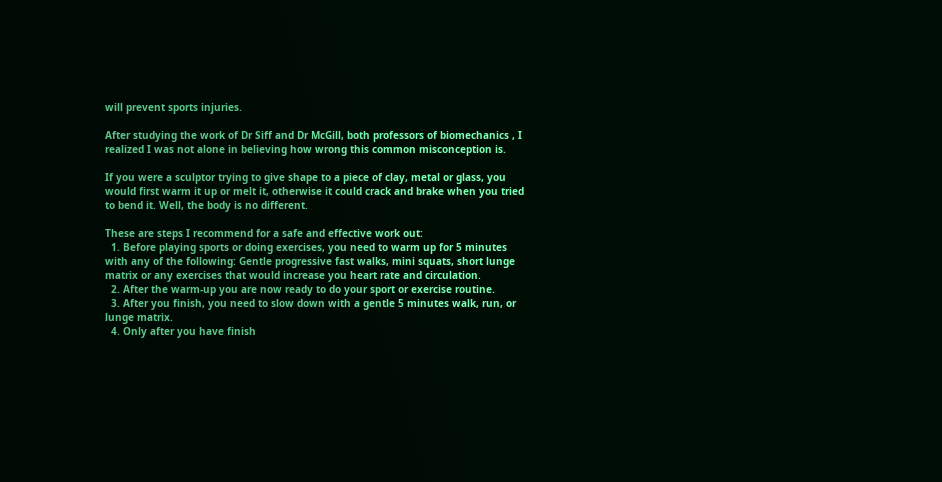will prevent sports injuries.

After studying the work of Dr Siff and Dr McGill, both professors of biomechanics , I realized I was not alone in believing how wrong this common misconception is.

If you were a sculptor trying to give shape to a piece of clay, metal or glass, you would first warm it up or melt it, otherwise it could crack and brake when you tried to bend it. Well, the body is no different.

These are steps I recommend for a safe and effective work out:
  1. Before playing sports or doing exercises, you need to warm up for 5 minutes with any of the following: Gentle progressive fast walks, mini squats, short lunge matrix or any exercises that would increase you heart rate and circulation.
  2. After the warm-up you are now ready to do your sport or exercise routine.
  3. After you finish, you need to slow down with a gentle 5 minutes walk, run, or lunge matrix.
  4. Only after you have finish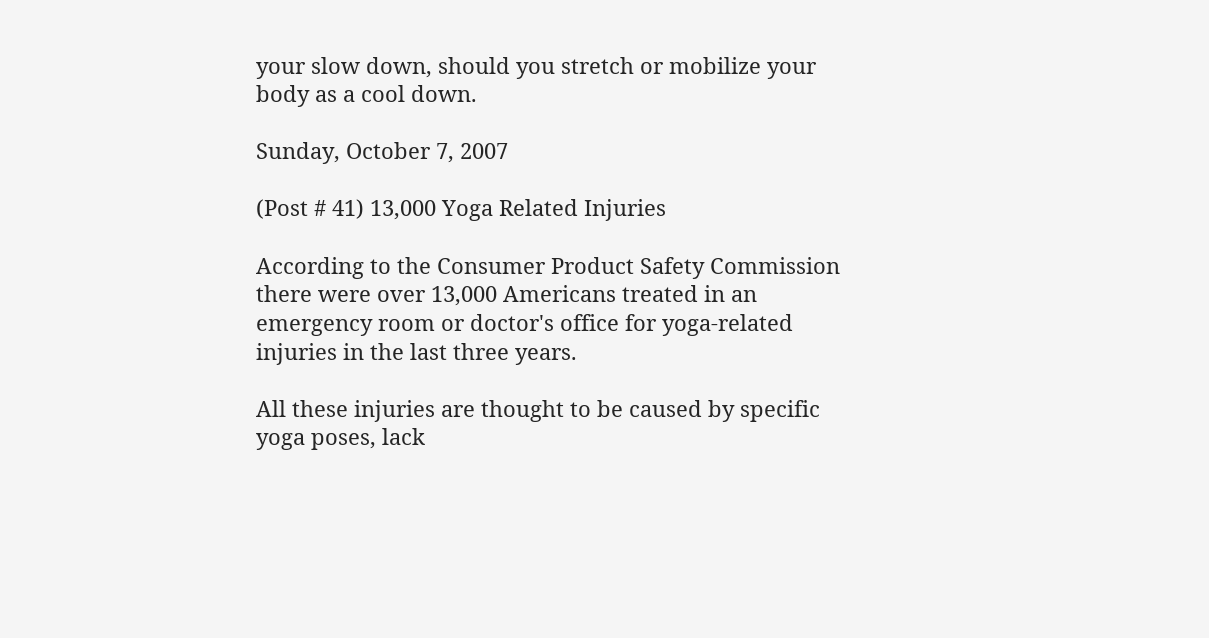your slow down, should you stretch or mobilize your body as a cool down.

Sunday, October 7, 2007

(Post # 41) 13,000 Yoga Related Injuries

According to the Consumer Product Safety Commission there were over 13,000 Americans treated in an emergency room or doctor's office for yoga-related injuries in the last three years.

All these injuries are thought to be caused by specific yoga poses, lack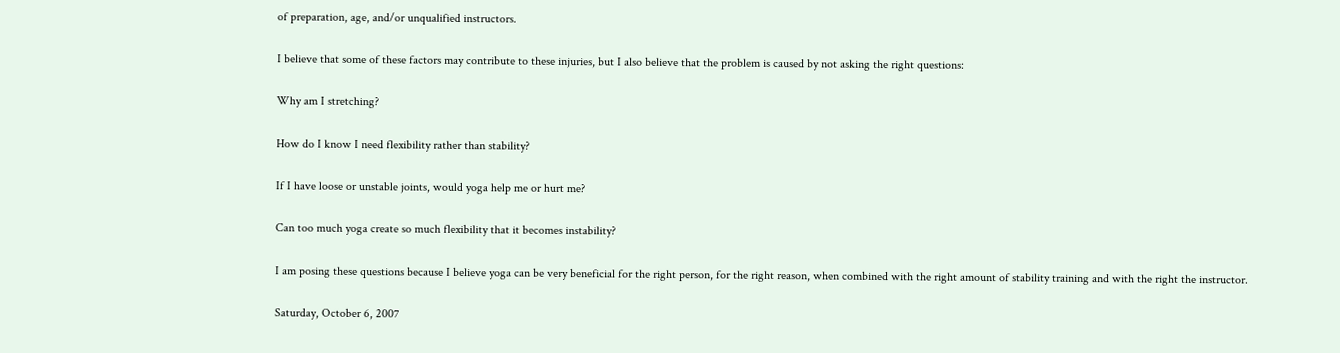of preparation, age, and/or unqualified instructors.

I believe that some of these factors may contribute to these injuries, but I also believe that the problem is caused by not asking the right questions:

Why am I stretching?

How do I know I need flexibility rather than stability?

If I have loose or unstable joints, would yoga help me or hurt me?

Can too much yoga create so much flexibility that it becomes instability?

I am posing these questions because I believe yoga can be very beneficial for the right person, for the right reason, when combined with the right amount of stability training and with the right the instructor.

Saturday, October 6, 2007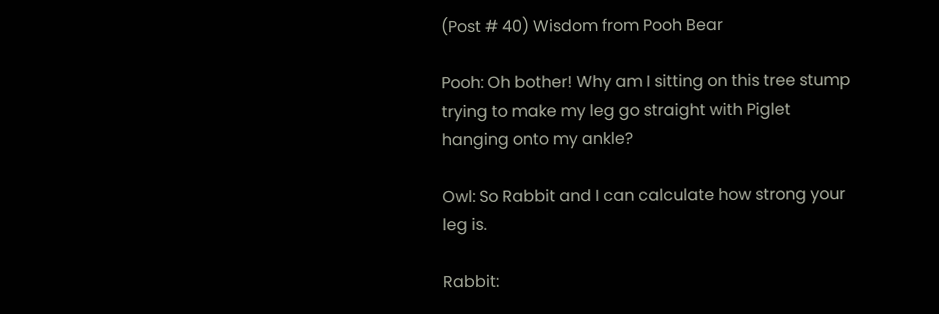(Post # 40) Wisdom from Pooh Bear

Pooh: Oh bother! Why am I sitting on this tree stump trying to make my leg go straight with Piglet hanging onto my ankle?

Owl: So Rabbit and I can calculate how strong your leg is.

Rabbit: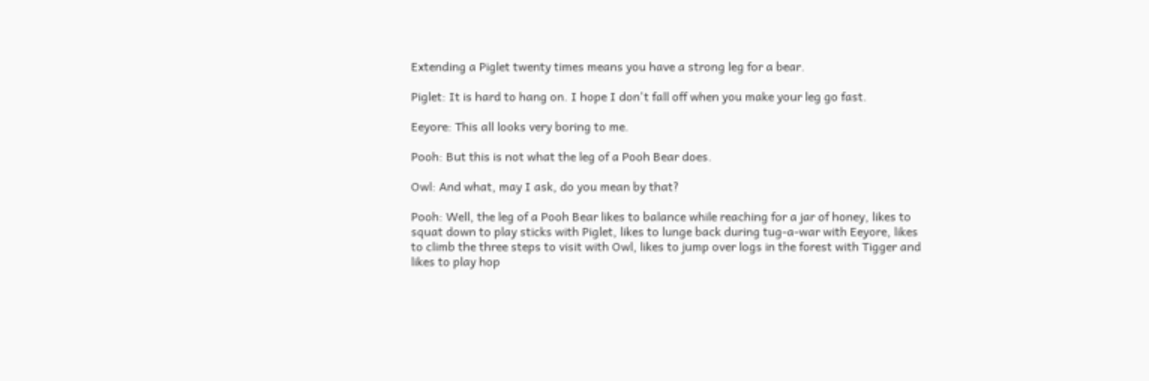Extending a Piglet twenty times means you have a strong leg for a bear.

Piglet: It is hard to hang on. I hope I don't fall off when you make your leg go fast.

Eeyore: This all looks very boring to me.

Pooh: But this is not what the leg of a Pooh Bear does.

Owl: And what, may I ask, do you mean by that?

Pooh: Well, the leg of a Pooh Bear likes to balance while reaching for a jar of honey, likes to squat down to play sticks with Piglet, likes to lunge back during tug-a-war with Eeyore, likes to climb the three steps to visit with Owl, likes to jump over logs in the forest with Tigger and likes to play hop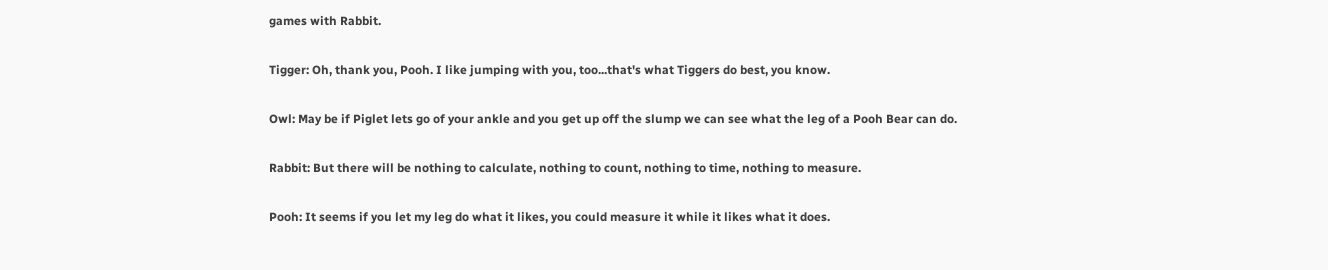games with Rabbit.

Tigger: Oh, thank you, Pooh. I like jumping with you, too...that's what Tiggers do best, you know.

Owl: May be if Piglet lets go of your ankle and you get up off the slump we can see what the leg of a Pooh Bear can do.

Rabbit: But there will be nothing to calculate, nothing to count, nothing to time, nothing to measure.

Pooh: It seems if you let my leg do what it likes, you could measure it while it likes what it does.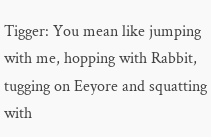Tigger: You mean like jumping with me, hopping with Rabbit, tugging on Eeyore and squatting with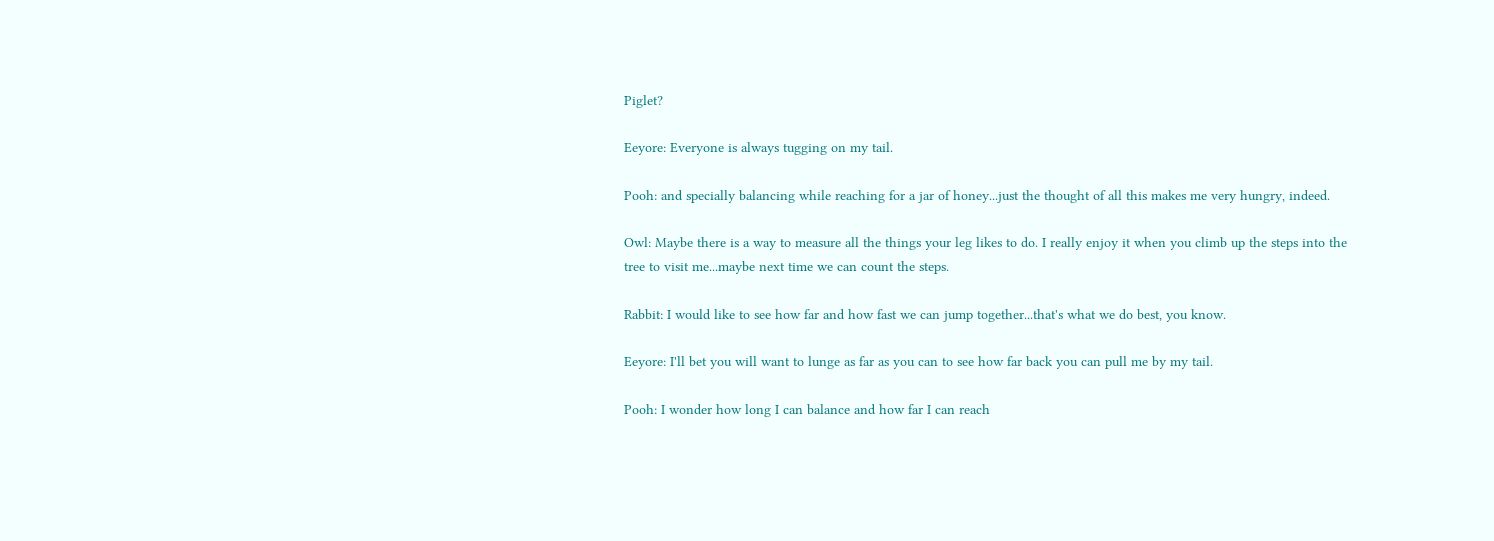Piglet?

Eeyore: Everyone is always tugging on my tail.

Pooh: and specially balancing while reaching for a jar of honey...just the thought of all this makes me very hungry, indeed.

Owl: Maybe there is a way to measure all the things your leg likes to do. I really enjoy it when you climb up the steps into the tree to visit me...maybe next time we can count the steps.

Rabbit: I would like to see how far and how fast we can jump together...that's what we do best, you know.

Eeyore: I'll bet you will want to lunge as far as you can to see how far back you can pull me by my tail.

Pooh: I wonder how long I can balance and how far I can reach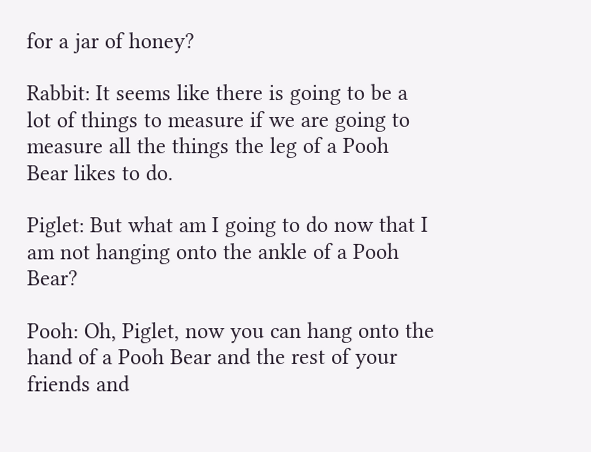for a jar of honey?

Rabbit: It seems like there is going to be a lot of things to measure if we are going to measure all the things the leg of a Pooh Bear likes to do.

Piglet: But what am I going to do now that I am not hanging onto the ankle of a Pooh Bear?

Pooh: Oh, Piglet, now you can hang onto the hand of a Pooh Bear and the rest of your friends and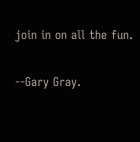join in on all the fun.

--Gary Gray.